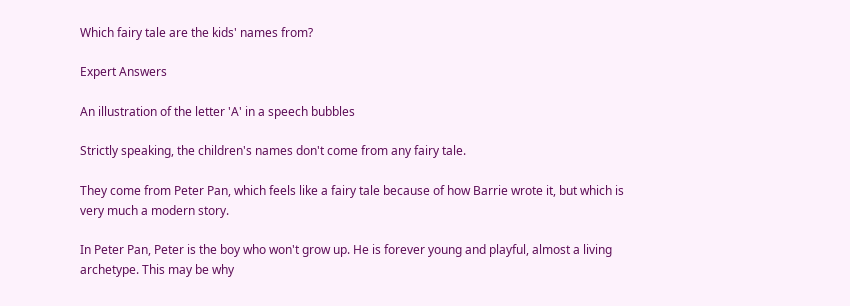Which fairy tale are the kids' names from?

Expert Answers

An illustration of the letter 'A' in a speech bubbles

Strictly speaking, the children's names don't come from any fairy tale.

They come from Peter Pan, which feels like a fairy tale because of how Barrie wrote it, but which is very much a modern story.

In Peter Pan, Peter is the boy who won't grow up. He is forever young and playful, almost a living archetype. This may be why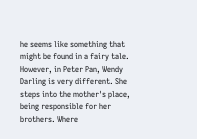he seems like something that might be found in a fairy tale. However, in Peter Pan, Wendy Darling is very different. She steps into the mother's place, being responsible for her brothers. Where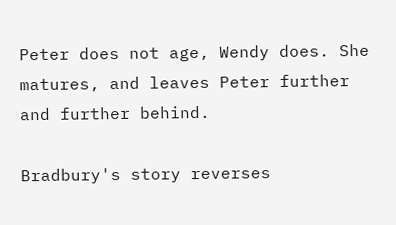Peter does not age, Wendy does. She matures, and leaves Peter further and further behind.

Bradbury's story reverses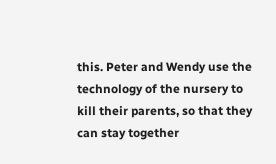this. Peter and Wendy use the technology of the nursery to kill their parents, so that they can stay together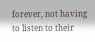forever, not having to listen to their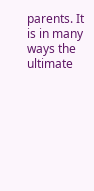parents. It is in many ways the ultimate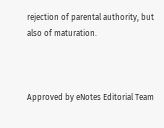rejection of parental authority, but also of maturation.



Approved by eNotes Editorial Team